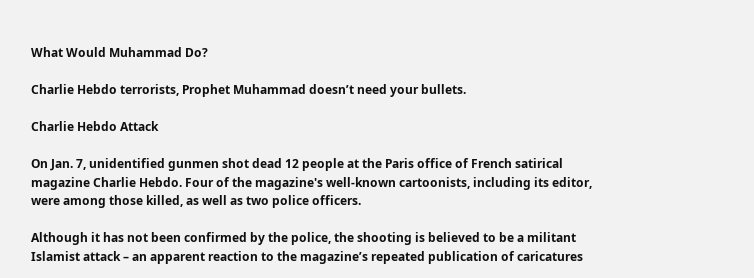What Would Muhammad Do?

Charlie Hebdo terrorists, Prophet Muhammad doesn’t need your bullets.

Charlie Hebdo Attack

On Jan. 7, unidentified gunmen shot dead 12 people at the Paris office of French satirical magazine Charlie Hebdo. Four of the magazine's well-known cartoonists, including its editor, were among those killed, as well as two police officers.

Although it has not been confirmed by the police, the shooting is believed to be a militant Islamist attack – an apparent reaction to the magazine’s repeated publication of caricatures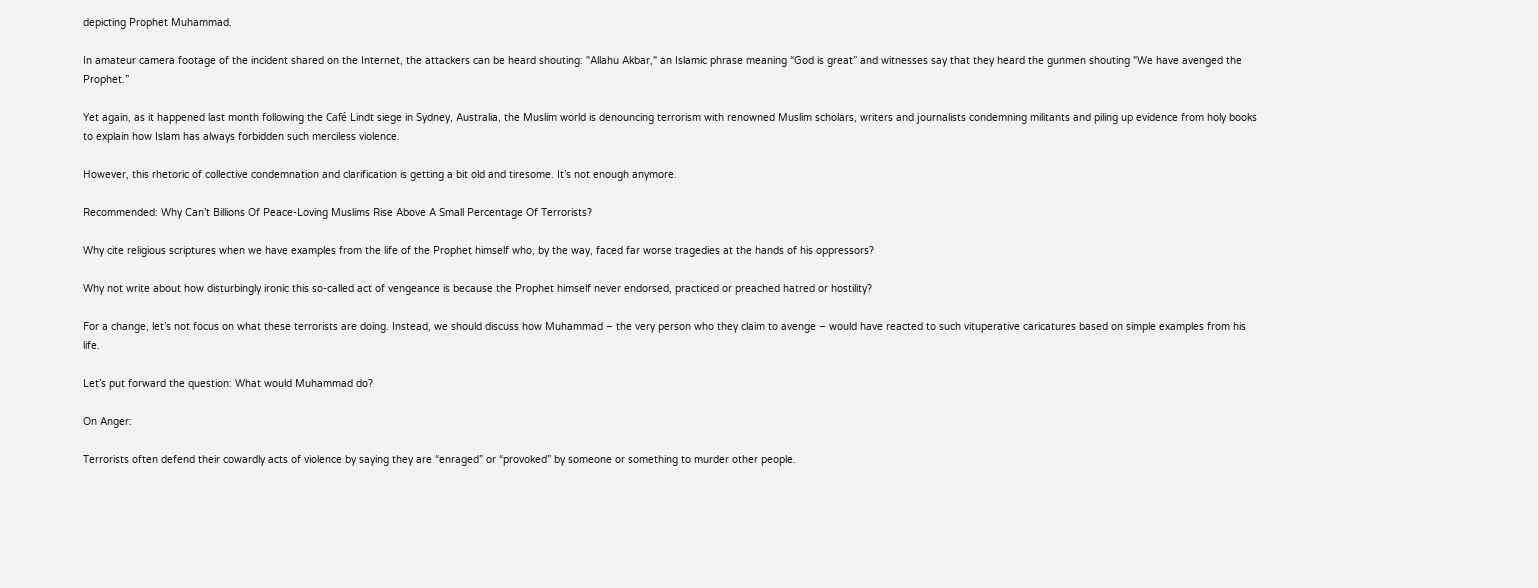depicting Prophet Muhammad.

In amateur camera footage of the incident shared on the Internet, the attackers can be heard shouting: "Allahu Akbar," an Islamic phrase meaning “God is great” and witnesses say that they heard the gunmen shouting "We have avenged the Prophet.”

Yet again, as it happened last month following the Café Lindt siege in Sydney, Australia, the Muslim world is denouncing terrorism with renowned Muslim scholars, writers and journalists condemning militants and piling up evidence from holy books to explain how Islam has always forbidden such merciless violence.

However, this rhetoric of collective condemnation and clarification is getting a bit old and tiresome. It’s not enough anymore.

Recommended: Why Can’t Billions Of Peace-Loving Muslims Rise Above A Small Percentage Of Terrorists?

Why cite religious scriptures when we have examples from the life of the Prophet himself who, by the way, faced far worse tragedies at the hands of his oppressors?

Why not write about how disturbingly ironic this so-called act of vengeance is because the Prophet himself never endorsed, practiced or preached hatred or hostility?

For a change, let’s not focus on what these terrorists are doing. Instead, we should discuss how Muhammad – the very person who they claim to avenge – would have reacted to such vituperative caricatures based on simple examples from his life.

Let’s put forward the question: What would Muhammad do?

On Anger:

Terrorists often defend their cowardly acts of violence by saying they are “enraged” or “provoked” by someone or something to murder other people.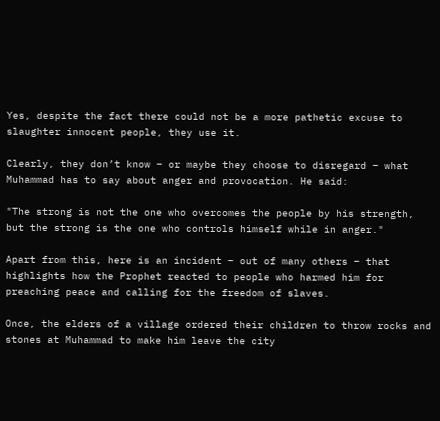Yes, despite the fact there could not be a more pathetic excuse to slaughter innocent people, they use it.

Clearly, they don’t know – or maybe they choose to disregard – what Muhammad has to say about anger and provocation. He said:

"The strong is not the one who overcomes the people by his strength, but the strong is the one who controls himself while in anger."

Apart from this, here is an incident – out of many others – that highlights how the Prophet reacted to people who harmed him for preaching peace and calling for the freedom of slaves.

Once, the elders of a village ordered their children to throw rocks and stones at Muhammad to make him leave the city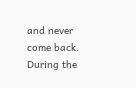and never come back. During the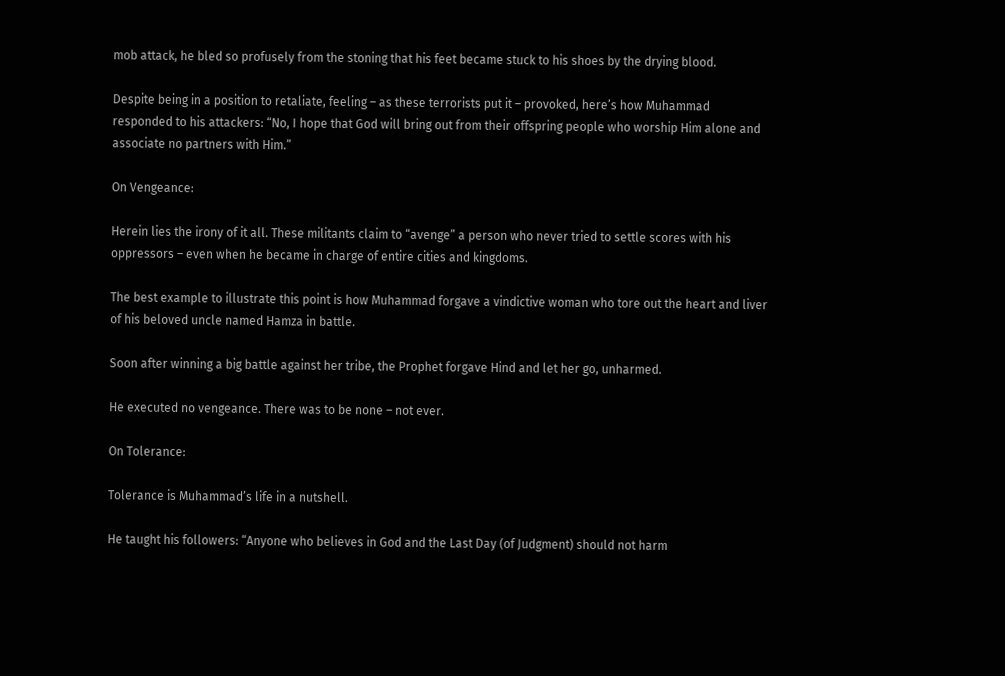mob attack, he bled so profusely from the stoning that his feet became stuck to his shoes by the drying blood.

Despite being in a position to retaliate, feeling – as these terrorists put it – provoked, here’s how Muhammad responded to his attackers: “No, I hope that God will bring out from their offspring people who worship Him alone and associate no partners with Him.”

On Vengeance:

Herein lies the irony of it all. These militants claim to “avenge” a person who never tried to settle scores with his oppressors – even when he became in charge of entire cities and kingdoms.

The best example to illustrate this point is how Muhammad forgave a vindictive woman who tore out the heart and liver of his beloved uncle named Hamza in battle.

Soon after winning a big battle against her tribe, the Prophet forgave Hind and let her go, unharmed.

He executed no vengeance. There was to be none – not ever.

On Tolerance:

Tolerance is Muhammad’s life in a nutshell.

He taught his followers: “Anyone who believes in God and the Last Day (of Judgment) should not harm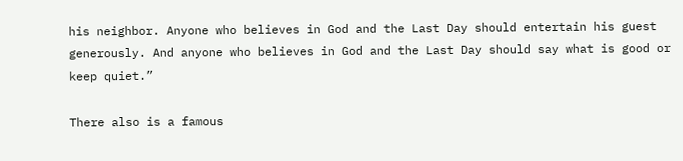his neighbor. Anyone who believes in God and the Last Day should entertain his guest generously. And anyone who believes in God and the Last Day should say what is good or keep quiet.”

There also is a famous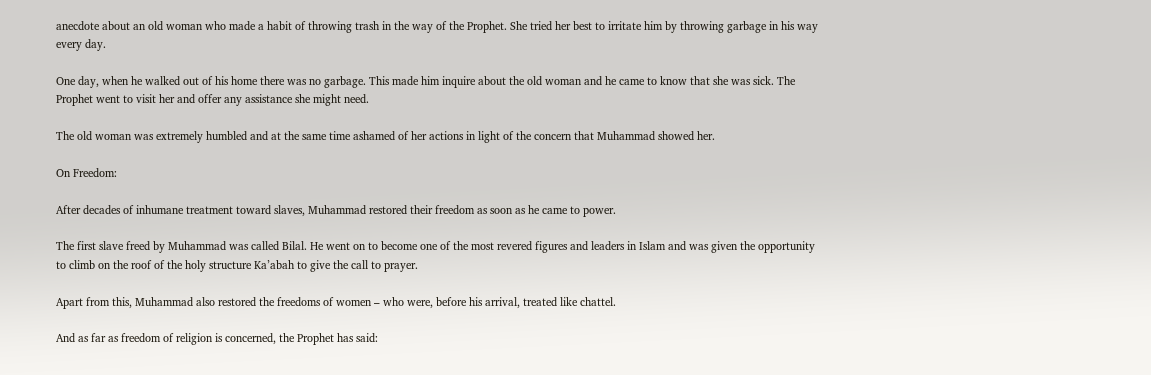anecdote about an old woman who made a habit of throwing trash in the way of the Prophet. She tried her best to irritate him by throwing garbage in his way every day.

One day, when he walked out of his home there was no garbage. This made him inquire about the old woman and he came to know that she was sick. The Prophet went to visit her and offer any assistance she might need.

The old woman was extremely humbled and at the same time ashamed of her actions in light of the concern that Muhammad showed her.

On Freedom:

After decades of inhumane treatment toward slaves, Muhammad restored their freedom as soon as he came to power.

The first slave freed by Muhammad was called Bilal. He went on to become one of the most revered figures and leaders in Islam and was given the opportunity to climb on the roof of the holy structure Ka’abah to give the call to prayer.

Apart from this, Muhammad also restored the freedoms of women – who were, before his arrival, treated like chattel.

And as far as freedom of religion is concerned, the Prophet has said: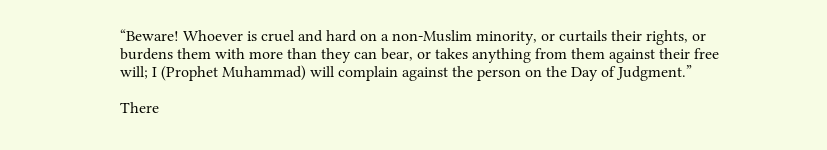“Beware! Whoever is cruel and hard on a non-Muslim minority, or curtails their rights, or burdens them with more than they can bear, or takes anything from them against their free will; I (Prophet Muhammad) will complain against the person on the Day of Judgment.”

There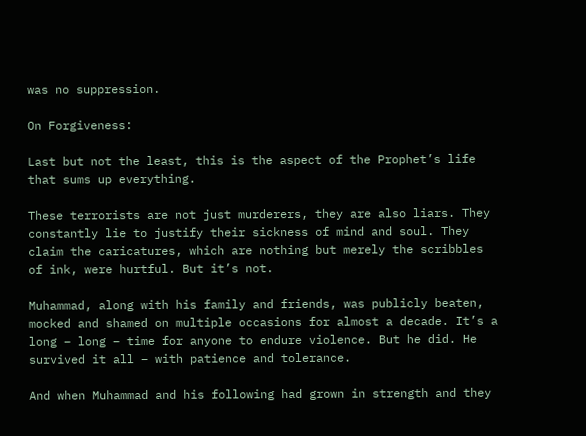was no suppression.

On Forgiveness:

Last but not the least, this is the aspect of the Prophet’s life that sums up everything.

These terrorists are not just murderers, they are also liars. They constantly lie to justify their sickness of mind and soul. They claim the caricatures, which are nothing but merely the scribbles of ink, were hurtful. But it’s not.

Muhammad, along with his family and friends, was publicly beaten, mocked and shamed on multiple occasions for almost a decade. It’s a long – long – time for anyone to endure violence. But he did. He survived it all – with patience and tolerance.

And when Muhammad and his following had grown in strength and they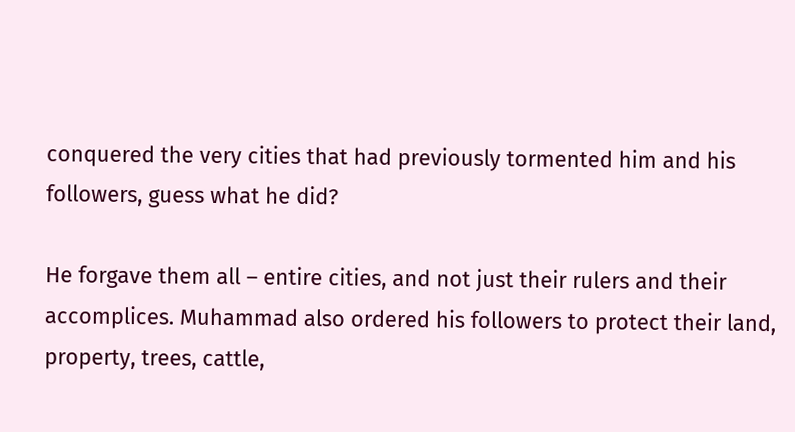conquered the very cities that had previously tormented him and his followers, guess what he did?

He forgave them all – entire cities, and not just their rulers and their accomplices. Muhammad also ordered his followers to protect their land, property, trees, cattle,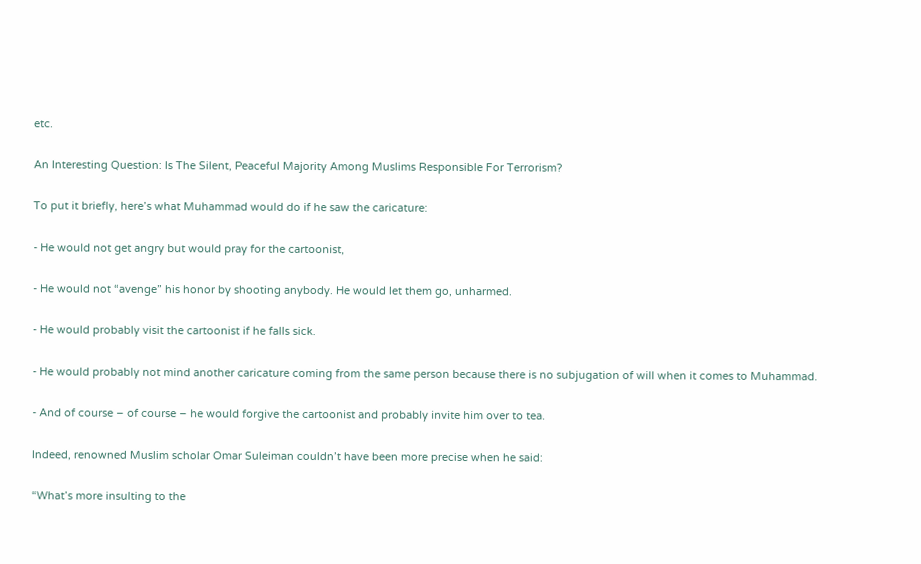etc.

An Interesting Question: Is The Silent, Peaceful Majority Among Muslims Responsible For Terrorism?

To put it briefly, here’s what Muhammad would do if he saw the caricature:

- He would not get angry but would pray for the cartoonist,

- He would not “avenge” his honor by shooting anybody. He would let them go, unharmed.

- He would probably visit the cartoonist if he falls sick.

- He would probably not mind another caricature coming from the same person because there is no subjugation of will when it comes to Muhammad.

- And of course – of course – he would forgive the cartoonist and probably invite him over to tea.

Indeed, renowned Muslim scholar Omar Suleiman couldn’t have been more precise when he said:

“What’s more insulting to the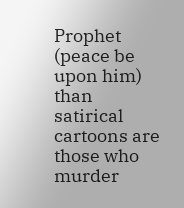Prophet (peace be upon him) than satirical cartoons are those who murder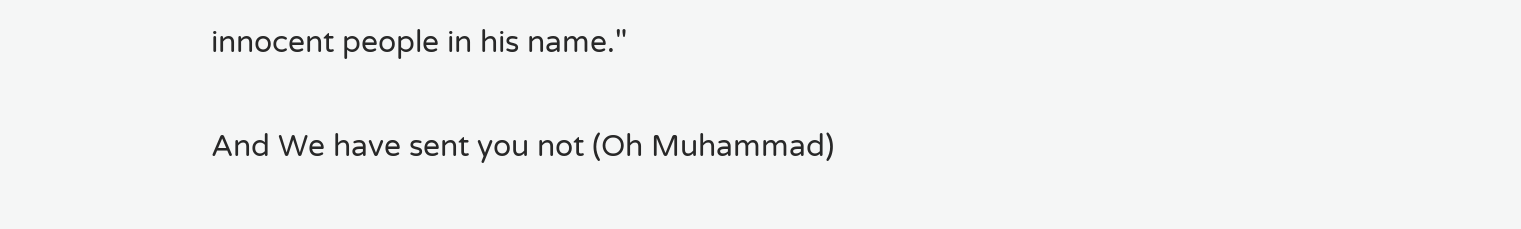innocent people in his name."

And We have sent you not (Oh Muhammad)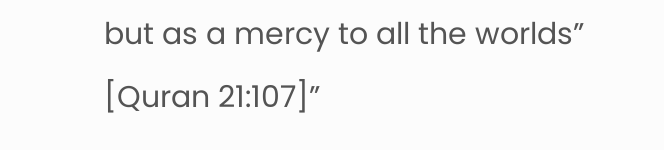but as a mercy to all the worlds” [Quran 21:107]”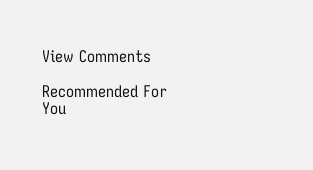View Comments

Recommended For You